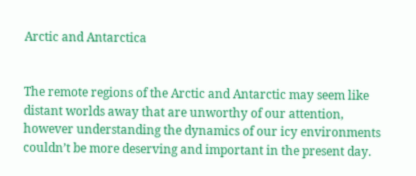Arctic and Antarctica


The remote regions of the Arctic and Antarctic may seem like distant worlds away that are unworthy of our attention, however understanding the dynamics of our icy environments couldn’t be more deserving and important in the present day.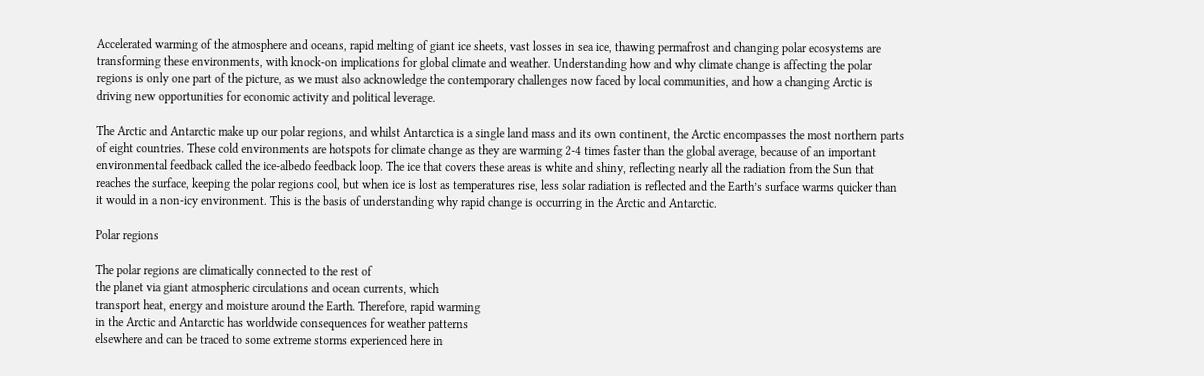Accelerated warming of the atmosphere and oceans, rapid melting of giant ice sheets, vast losses in sea ice, thawing permafrost and changing polar ecosystems are transforming these environments, with knock-on implications for global climate and weather. Understanding how and why climate change is affecting the polar regions is only one part of the picture, as we must also acknowledge the contemporary challenges now faced by local communities, and how a changing Arctic is driving new opportunities for economic activity and political leverage.

The Arctic and Antarctic make up our polar regions, and whilst Antarctica is a single land mass and its own continent, the Arctic encompasses the most northern parts of eight countries. These cold environments are hotspots for climate change as they are warming 2-4 times faster than the global average, because of an important environmental feedback called the ice-albedo feedback loop. The ice that covers these areas is white and shiny, reflecting nearly all the radiation from the Sun that reaches the surface, keeping the polar regions cool, but when ice is lost as temperatures rise, less solar radiation is reflected and the Earth’s surface warms quicker than it would in a non-icy environment. This is the basis of understanding why rapid change is occurring in the Arctic and Antarctic.

Polar regions

The polar regions are climatically connected to the rest of
the planet via giant atmospheric circulations and ocean currents, which
transport heat, energy and moisture around the Earth. Therefore, rapid warming
in the Arctic and Antarctic has worldwide consequences for weather patterns
elsewhere and can be traced to some extreme storms experienced here in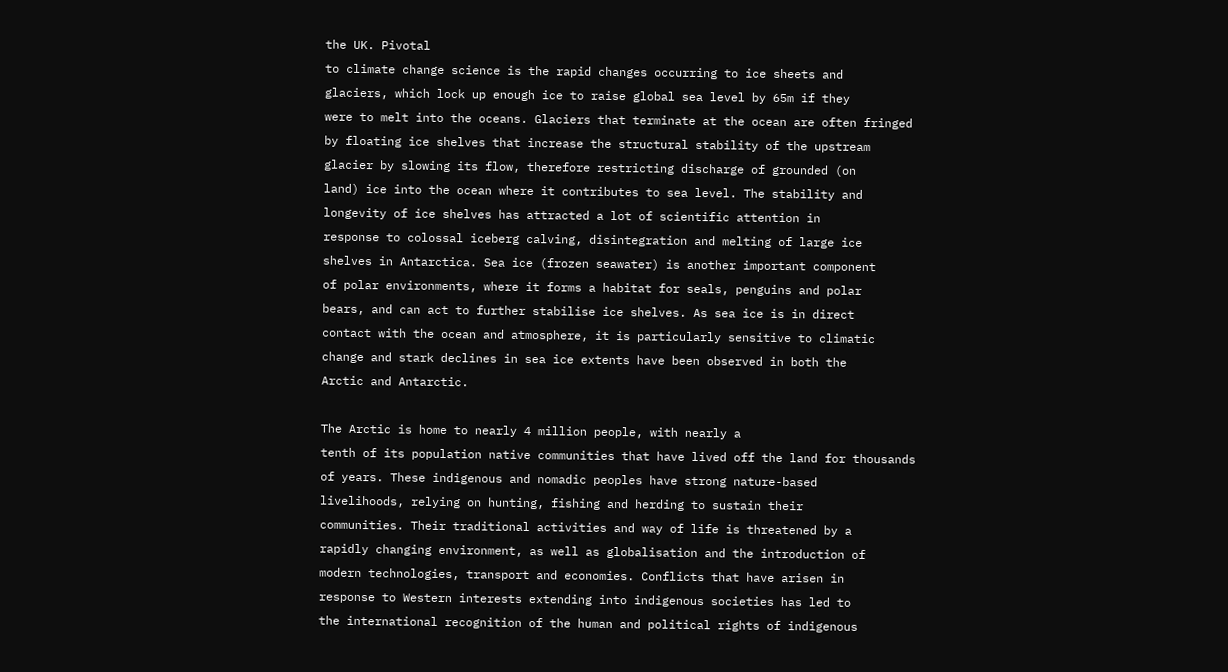the UK. Pivotal
to climate change science is the rapid changes occurring to ice sheets and
glaciers, which lock up enough ice to raise global sea level by 65m if they
were to melt into the oceans. Glaciers that terminate at the ocean are often fringed
by floating ice shelves that increase the structural stability of the upstream
glacier by slowing its flow, therefore restricting discharge of grounded (on
land) ice into the ocean where it contributes to sea level. The stability and
longevity of ice shelves has attracted a lot of scientific attention in
response to colossal iceberg calving, disintegration and melting of large ice
shelves in Antarctica. Sea ice (frozen seawater) is another important component
of polar environments, where it forms a habitat for seals, penguins and polar
bears, and can act to further stabilise ice shelves. As sea ice is in direct
contact with the ocean and atmosphere, it is particularly sensitive to climatic
change and stark declines in sea ice extents have been observed in both the
Arctic and Antarctic.

The Arctic is home to nearly 4 million people, with nearly a
tenth of its population native communities that have lived off the land for thousands
of years. These indigenous and nomadic peoples have strong nature-based
livelihoods, relying on hunting, fishing and herding to sustain their
communities. Their traditional activities and way of life is threatened by a
rapidly changing environment, as well as globalisation and the introduction of
modern technologies, transport and economies. Conflicts that have arisen in
response to Western interests extending into indigenous societies has led to
the international recognition of the human and political rights of indigenous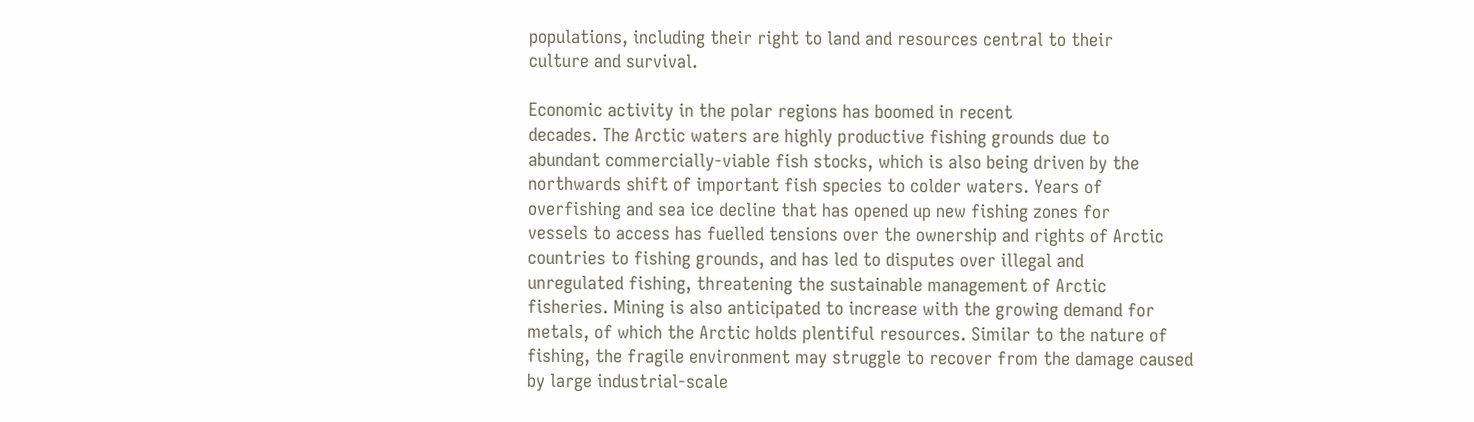populations, including their right to land and resources central to their
culture and survival.

Economic activity in the polar regions has boomed in recent
decades. The Arctic waters are highly productive fishing grounds due to
abundant commercially-viable fish stocks, which is also being driven by the
northwards shift of important fish species to colder waters. Years of
overfishing and sea ice decline that has opened up new fishing zones for
vessels to access has fuelled tensions over the ownership and rights of Arctic
countries to fishing grounds, and has led to disputes over illegal and
unregulated fishing, threatening the sustainable management of Arctic
fisheries. Mining is also anticipated to increase with the growing demand for
metals, of which the Arctic holds plentiful resources. Similar to the nature of
fishing, the fragile environment may struggle to recover from the damage caused
by large industrial-scale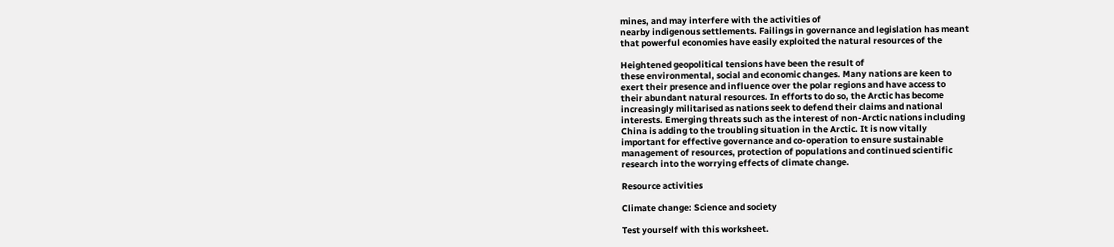mines, and may interfere with the activities of
nearby indigenous settlements. Failings in governance and legislation has meant
that powerful economies have easily exploited the natural resources of the

Heightened geopolitical tensions have been the result of
these environmental, social and economic changes. Many nations are keen to
exert their presence and influence over the polar regions and have access to
their abundant natural resources. In efforts to do so, the Arctic has become
increasingly militarised as nations seek to defend their claims and national
interests. Emerging threats such as the interest of non-Arctic nations including
China is adding to the troubling situation in the Arctic. It is now vitally
important for effective governance and co-operation to ensure sustainable
management of resources, protection of populations and continued scientific
research into the worrying effects of climate change.

Resource activities

Climate change: Science and society

Test yourself with this worksheet.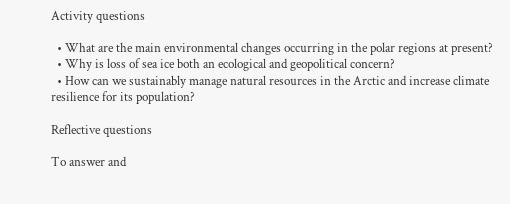Activity questions

  • What are the main environmental changes occurring in the polar regions at present?
  • Why is loss of sea ice both an ecological and geopolitical concern?
  • How can we sustainably manage natural resources in the Arctic and increase climate resilience for its population?

Reflective questions

To answer and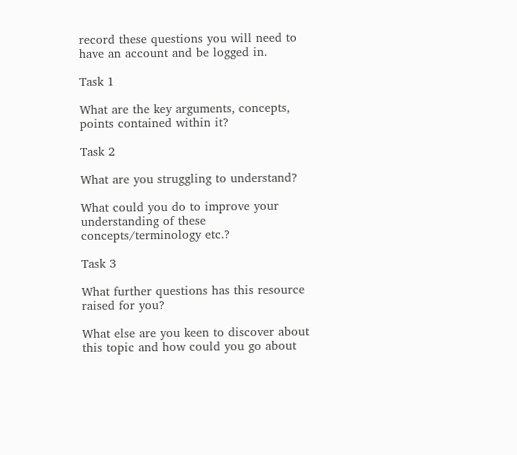record these questions you will need to have an account and be logged in.

Task 1

What are the key arguments, concepts, points contained within it?

Task 2

What are you struggling to understand?

What could you do to improve your understanding of these concepts/terminology etc.?

Task 3

What further questions has this resource raised for you?

What else are you keen to discover about this topic and how could you go about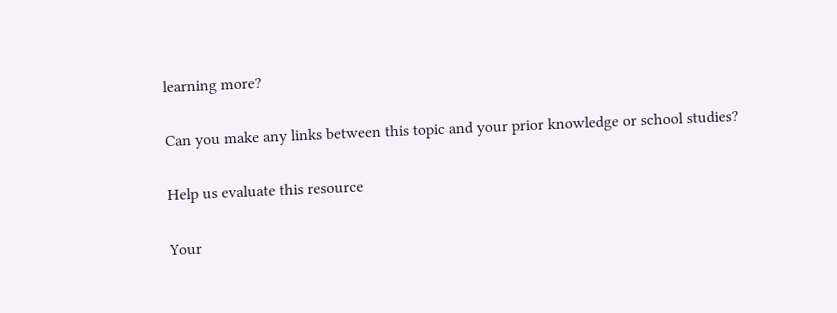learning more?

Can you make any links between this topic and your prior knowledge or school studies?

Help us evaluate this resource

Your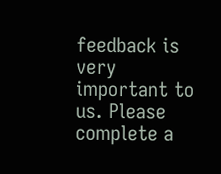feedback is very important to us. Please complete a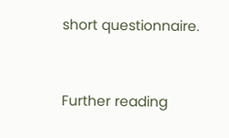short questionnaire.


Further reading